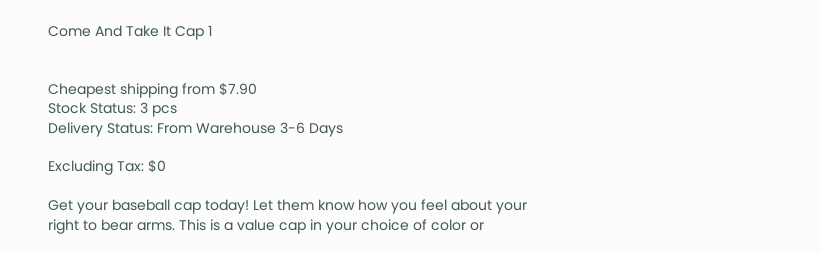Come And Take It Cap 1


Cheapest shipping from $7.90
Stock Status: 3 pcs
Delivery Status: From Warehouse 3-6 Days

Excluding Tax: $0

Get your baseball cap today! Let them know how you feel about your right to bear arms. This is a value cap in your choice of color or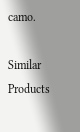camo.

Similar Products